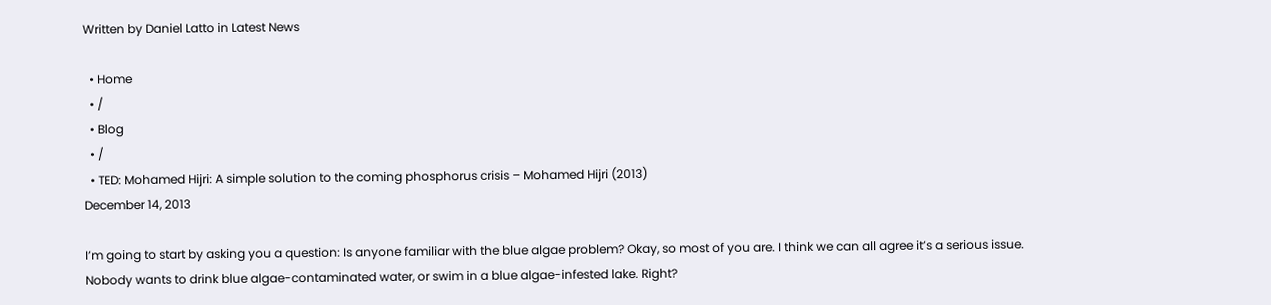Written by Daniel Latto in Latest News

  • Home
  • /
  • Blog
  • /
  • TED: Mohamed Hijri: A simple solution to the coming phosphorus crisis – Mohamed Hijri (2013)
December 14, 2013

I’m going to start by asking you a question: Is anyone familiar with the blue algae problem? Okay, so most of you are. I think we can all agree it’s a serious issue. Nobody wants to drink blue algae-contaminated water, or swim in a blue algae-infested lake. Right?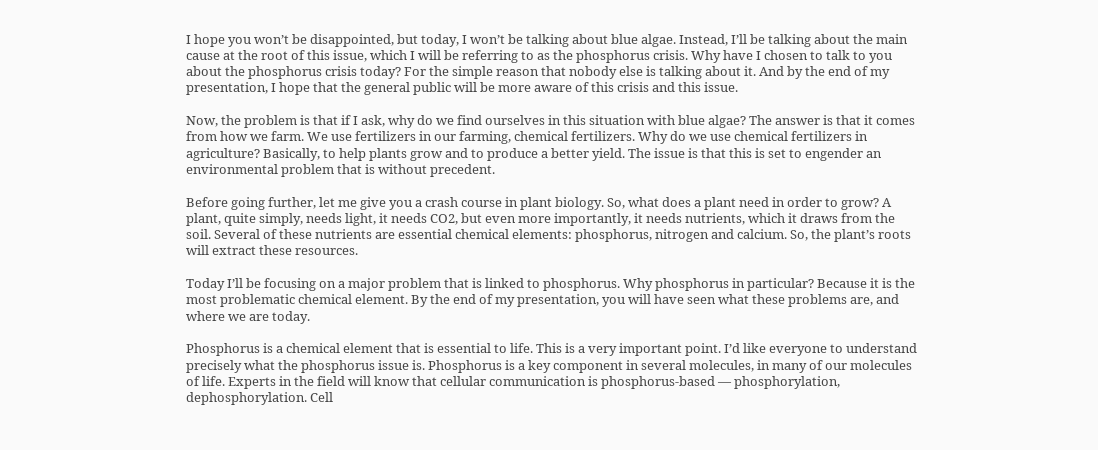I hope you won’t be disappointed, but today, I won’t be talking about blue algae. Instead, I’ll be talking about the main cause at the root of this issue, which I will be referring to as the phosphorus crisis. Why have I chosen to talk to you about the phosphorus crisis today? For the simple reason that nobody else is talking about it. And by the end of my presentation, I hope that the general public will be more aware of this crisis and this issue.

Now, the problem is that if I ask, why do we find ourselves in this situation with blue algae? The answer is that it comes from how we farm. We use fertilizers in our farming, chemical fertilizers. Why do we use chemical fertilizers in agriculture? Basically, to help plants grow and to produce a better yield. The issue is that this is set to engender an environmental problem that is without precedent.

Before going further, let me give you a crash course in plant biology. So, what does a plant need in order to grow? A plant, quite simply, needs light, it needs CO2, but even more importantly, it needs nutrients, which it draws from the soil. Several of these nutrients are essential chemical elements: phosphorus, nitrogen and calcium. So, the plant’s roots will extract these resources.

Today I’ll be focusing on a major problem that is linked to phosphorus. Why phosphorus in particular? Because it is the most problematic chemical element. By the end of my presentation, you will have seen what these problems are, and where we are today.

Phosphorus is a chemical element that is essential to life. This is a very important point. I’d like everyone to understand precisely what the phosphorus issue is. Phosphorus is a key component in several molecules, in many of our molecules of life. Experts in the field will know that cellular communication is phosphorus-based — phosphorylation, dephosphorylation. Cell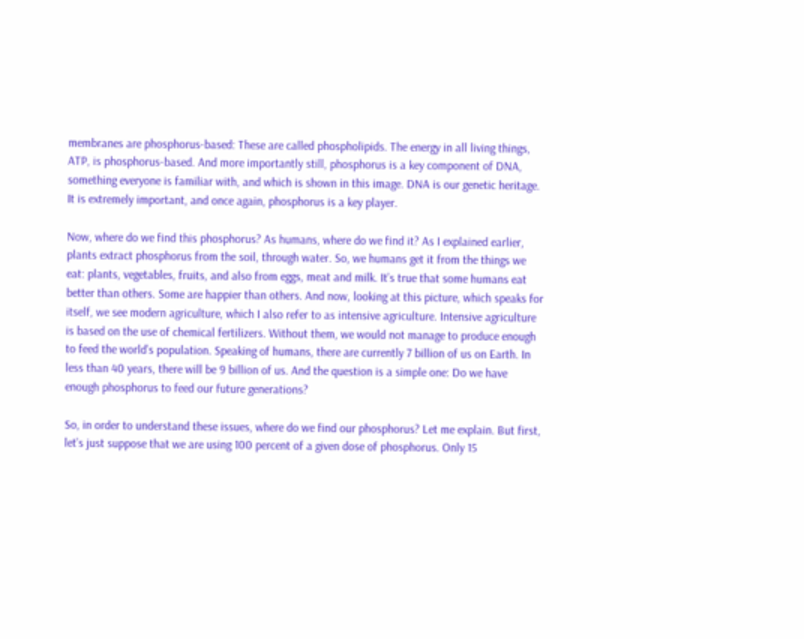membranes are phosphorus-based: These are called phospholipids. The energy in all living things, ATP, is phosphorus-based. And more importantly still, phosphorus is a key component of DNA, something everyone is familiar with, and which is shown in this image. DNA is our genetic heritage. It is extremely important, and once again, phosphorus is a key player.

Now, where do we find this phosphorus? As humans, where do we find it? As I explained earlier, plants extract phosphorus from the soil, through water. So, we humans get it from the things we eat: plants, vegetables, fruits, and also from eggs, meat and milk. It’s true that some humans eat better than others. Some are happier than others. And now, looking at this picture, which speaks for itself, we see modern agriculture, which I also refer to as intensive agriculture. Intensive agriculture is based on the use of chemical fertilizers. Without them, we would not manage to produce enough to feed the world’s population. Speaking of humans, there are currently 7 billion of us on Earth. In less than 40 years, there will be 9 billion of us. And the question is a simple one: Do we have enough phosphorus to feed our future generations?

So, in order to understand these issues, where do we find our phosphorus? Let me explain. But first, let’s just suppose that we are using 100 percent of a given dose of phosphorus. Only 15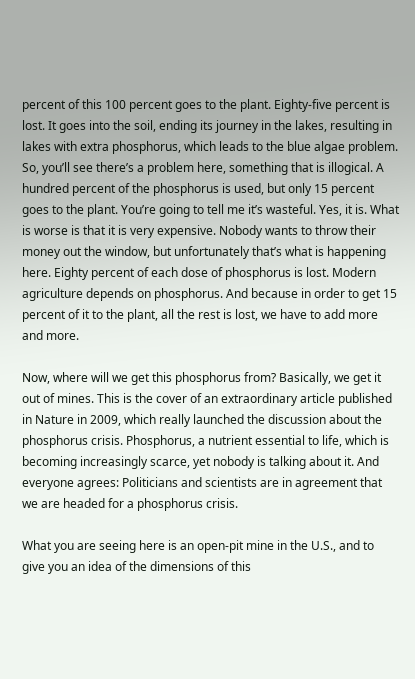percent of this 100 percent goes to the plant. Eighty-five percent is lost. It goes into the soil, ending its journey in the lakes, resulting in lakes with extra phosphorus, which leads to the blue algae problem. So, you’ll see there’s a problem here, something that is illogical. A hundred percent of the phosphorus is used, but only 15 percent goes to the plant. You’re going to tell me it’s wasteful. Yes, it is. What is worse is that it is very expensive. Nobody wants to throw their money out the window, but unfortunately that’s what is happening here. Eighty percent of each dose of phosphorus is lost. Modern agriculture depends on phosphorus. And because in order to get 15 percent of it to the plant, all the rest is lost, we have to add more and more.

Now, where will we get this phosphorus from? Basically, we get it out of mines. This is the cover of an extraordinary article published in Nature in 2009, which really launched the discussion about the phosphorus crisis. Phosphorus, a nutrient essential to life, which is becoming increasingly scarce, yet nobody is talking about it. And everyone agrees: Politicians and scientists are in agreement that we are headed for a phosphorus crisis.

What you are seeing here is an open-pit mine in the U.S., and to give you an idea of the dimensions of this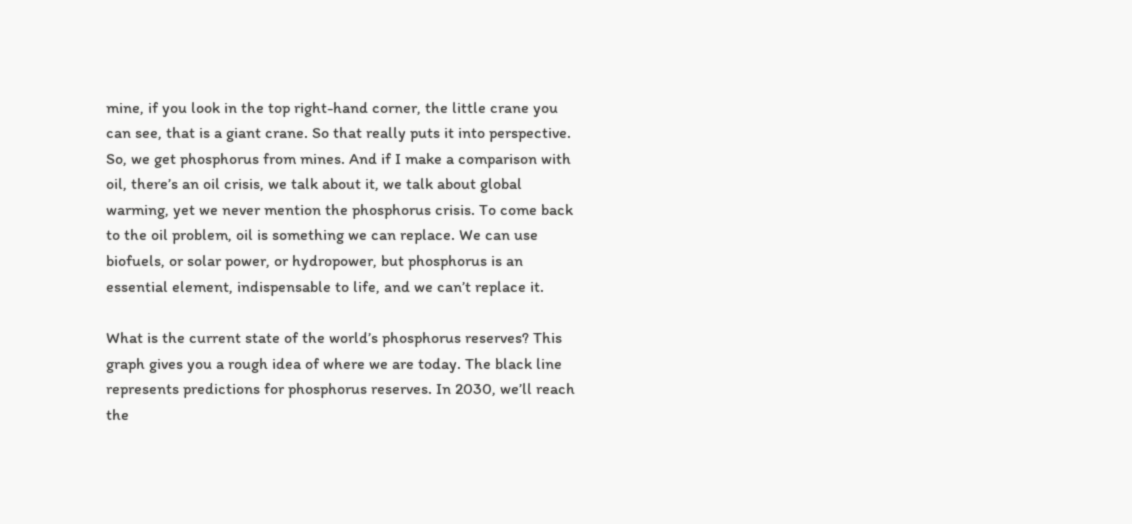mine, if you look in the top right-hand corner, the little crane you can see, that is a giant crane. So that really puts it into perspective. So, we get phosphorus from mines. And if I make a comparison with oil, there’s an oil crisis, we talk about it, we talk about global warming, yet we never mention the phosphorus crisis. To come back to the oil problem, oil is something we can replace. We can use biofuels, or solar power, or hydropower, but phosphorus is an essential element, indispensable to life, and we can’t replace it.

What is the current state of the world’s phosphorus reserves? This graph gives you a rough idea of where we are today. The black line represents predictions for phosphorus reserves. In 2030, we’ll reach the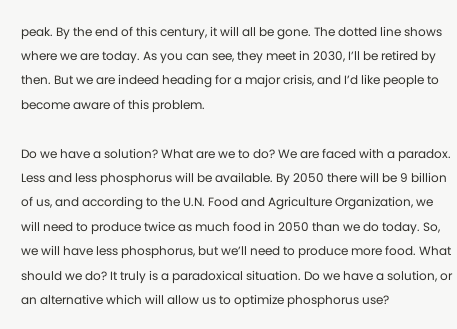peak. By the end of this century, it will all be gone. The dotted line shows where we are today. As you can see, they meet in 2030, I’ll be retired by then. But we are indeed heading for a major crisis, and I’d like people to become aware of this problem.

Do we have a solution? What are we to do? We are faced with a paradox. Less and less phosphorus will be available. By 2050 there will be 9 billion of us, and according to the U.N. Food and Agriculture Organization, we will need to produce twice as much food in 2050 than we do today. So, we will have less phosphorus, but we’ll need to produce more food. What should we do? It truly is a paradoxical situation. Do we have a solution, or an alternative which will allow us to optimize phosphorus use?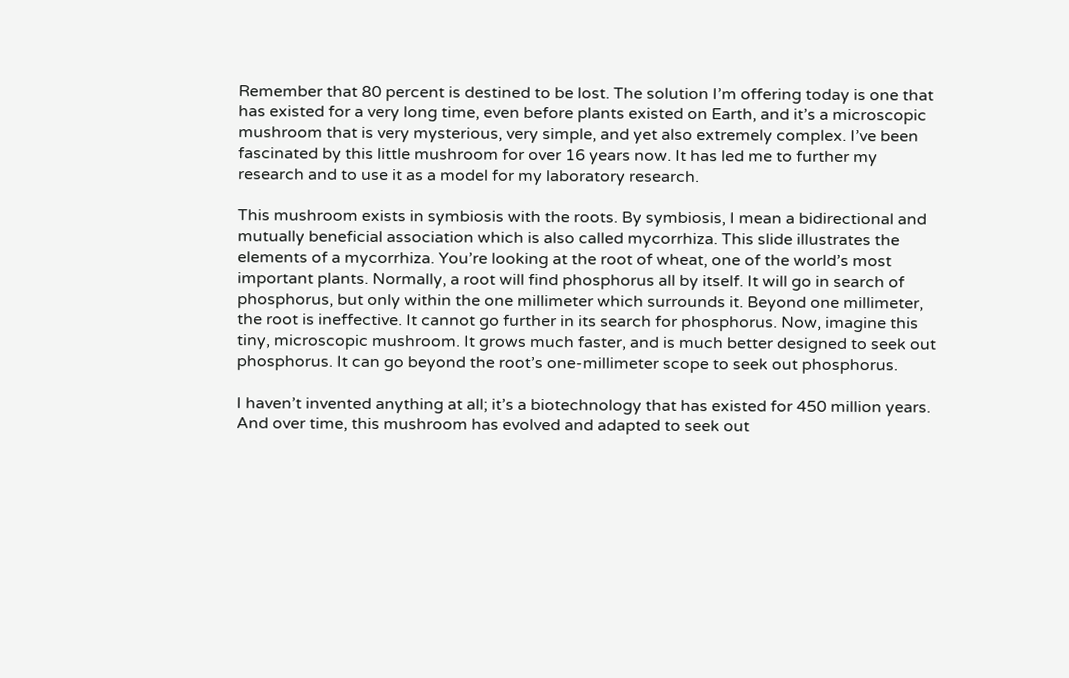Remember that 80 percent is destined to be lost. The solution I’m offering today is one that has existed for a very long time, even before plants existed on Earth, and it’s a microscopic mushroom that is very mysterious, very simple, and yet also extremely complex. I’ve been fascinated by this little mushroom for over 16 years now. It has led me to further my research and to use it as a model for my laboratory research.

This mushroom exists in symbiosis with the roots. By symbiosis, I mean a bidirectional and mutually beneficial association which is also called mycorrhiza. This slide illustrates the elements of a mycorrhiza. You’re looking at the root of wheat, one of the world’s most important plants. Normally, a root will find phosphorus all by itself. It will go in search of phosphorus, but only within the one millimeter which surrounds it. Beyond one millimeter, the root is ineffective. It cannot go further in its search for phosphorus. Now, imagine this tiny, microscopic mushroom. It grows much faster, and is much better designed to seek out phosphorus. It can go beyond the root’s one-millimeter scope to seek out phosphorus.

I haven’t invented anything at all; it’s a biotechnology that has existed for 450 million years. And over time, this mushroom has evolved and adapted to seek out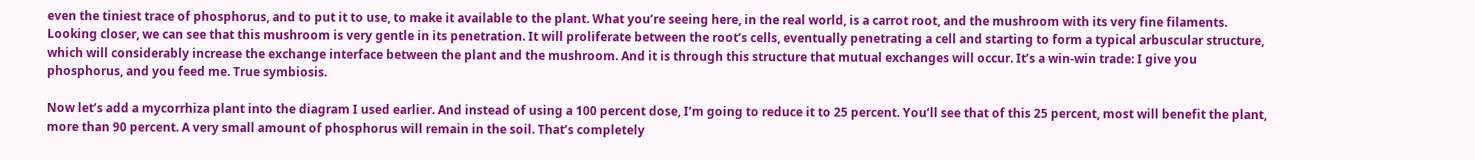even the tiniest trace of phosphorus, and to put it to use, to make it available to the plant. What you’re seeing here, in the real world, is a carrot root, and the mushroom with its very fine filaments. Looking closer, we can see that this mushroom is very gentle in its penetration. It will proliferate between the root’s cells, eventually penetrating a cell and starting to form a typical arbuscular structure, which will considerably increase the exchange interface between the plant and the mushroom. And it is through this structure that mutual exchanges will occur. It’s a win-win trade: I give you phosphorus, and you feed me. True symbiosis.

Now let’s add a mycorrhiza plant into the diagram I used earlier. And instead of using a 100 percent dose, I’m going to reduce it to 25 percent. You’ll see that of this 25 percent, most will benefit the plant, more than 90 percent. A very small amount of phosphorus will remain in the soil. That’s completely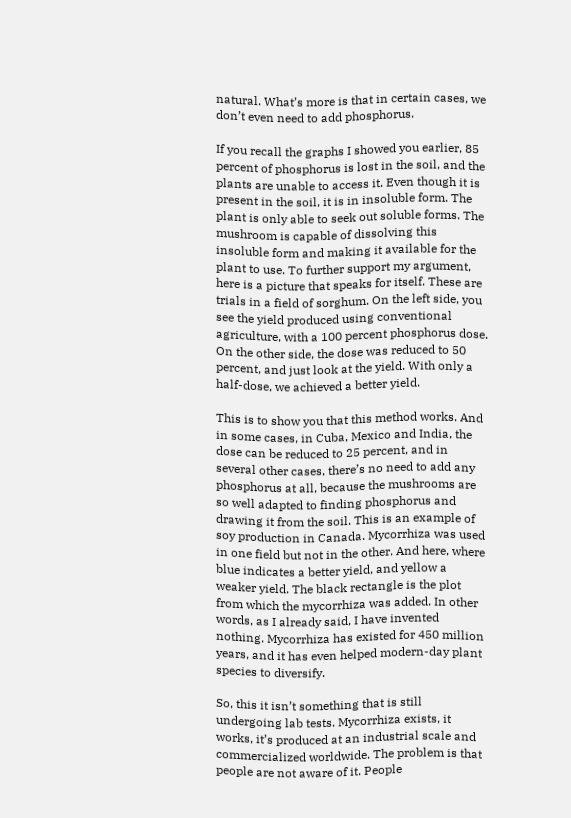natural. What’s more is that in certain cases, we don’t even need to add phosphorus.

If you recall the graphs I showed you earlier, 85 percent of phosphorus is lost in the soil, and the plants are unable to access it. Even though it is present in the soil, it is in insoluble form. The plant is only able to seek out soluble forms. The mushroom is capable of dissolving this insoluble form and making it available for the plant to use. To further support my argument, here is a picture that speaks for itself. These are trials in a field of sorghum. On the left side, you see the yield produced using conventional agriculture, with a 100 percent phosphorus dose. On the other side, the dose was reduced to 50 percent, and just look at the yield. With only a half-dose, we achieved a better yield.

This is to show you that this method works. And in some cases, in Cuba, Mexico and India, the dose can be reduced to 25 percent, and in several other cases, there’s no need to add any phosphorus at all, because the mushrooms are so well adapted to finding phosphorus and drawing it from the soil. This is an example of soy production in Canada. Mycorrhiza was used in one field but not in the other. And here, where blue indicates a better yield, and yellow a weaker yield. The black rectangle is the plot from which the mycorrhiza was added. In other words, as I already said, I have invented nothing. Mycorrhiza has existed for 450 million years, and it has even helped modern-day plant species to diversify.

So, this it isn’t something that is still undergoing lab tests. Mycorrhiza exists, it works, it’s produced at an industrial scale and commercialized worldwide. The problem is that people are not aware of it. People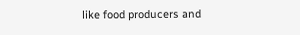like food producers and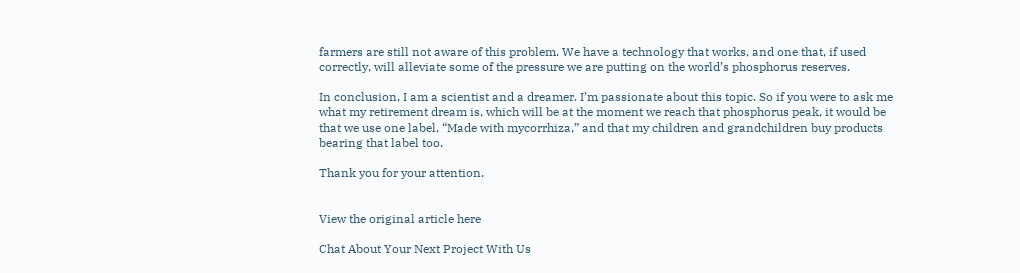farmers are still not aware of this problem. We have a technology that works, and one that, if used correctly, will alleviate some of the pressure we are putting on the world’s phosphorus reserves.

In conclusion, I am a scientist and a dreamer. I’m passionate about this topic. So if you were to ask me what my retirement dream is, which will be at the moment we reach that phosphorus peak, it would be that we use one label, “Made with mycorrhiza,” and that my children and grandchildren buy products bearing that label too.

Thank you for your attention.


View the original article here

Chat About Your Next Project With Us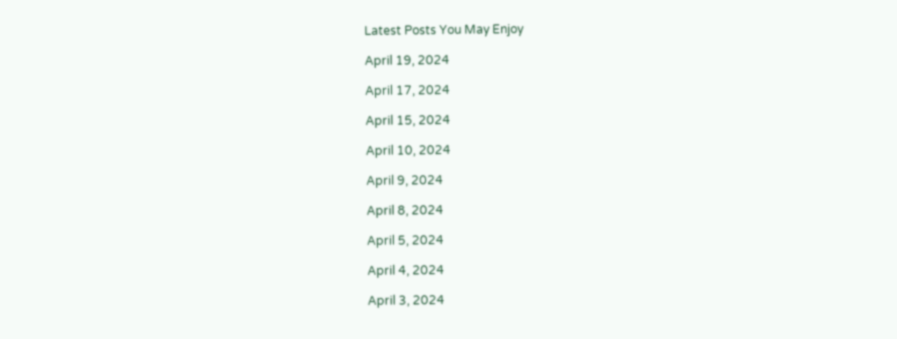Latest Posts You May Enjoy

April 19, 2024

April 17, 2024

April 15, 2024

April 10, 2024

April 9, 2024

April 8, 2024

April 5, 2024

April 4, 2024

April 3, 2024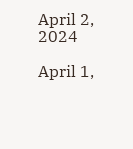April 2, 2024

April 1,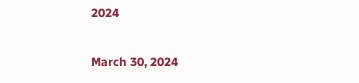2024

March 30, 2024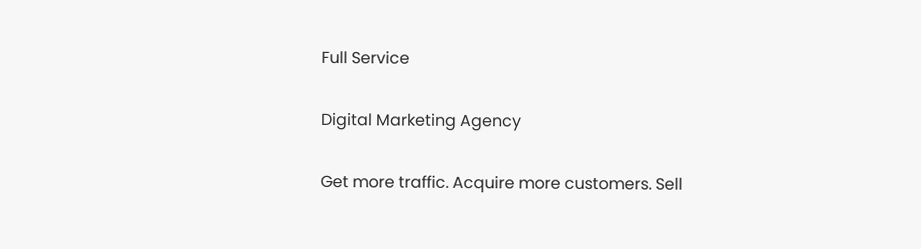Full Service

Digital Marketing Agency

Get more traffic. Acquire more customers. Sell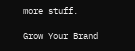more stuff.

Grow Your Brand